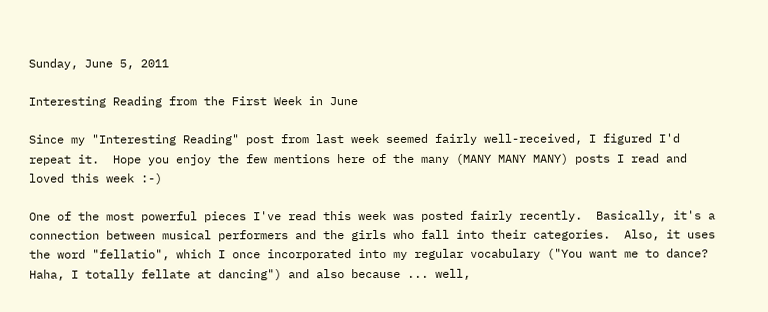Sunday, June 5, 2011

Interesting Reading from the First Week in June

Since my "Interesting Reading" post from last week seemed fairly well-received, I figured I'd repeat it.  Hope you enjoy the few mentions here of the many (MANY MANY MANY) posts I read and loved this week :-)

One of the most powerful pieces I've read this week was posted fairly recently.  Basically, it's a connection between musical performers and the girls who fall into their categories.  Also, it uses the word "fellatio", which I once incorporated into my regular vocabulary ("You want me to dance?  Haha, I totally fellate at dancing") and also because ... well,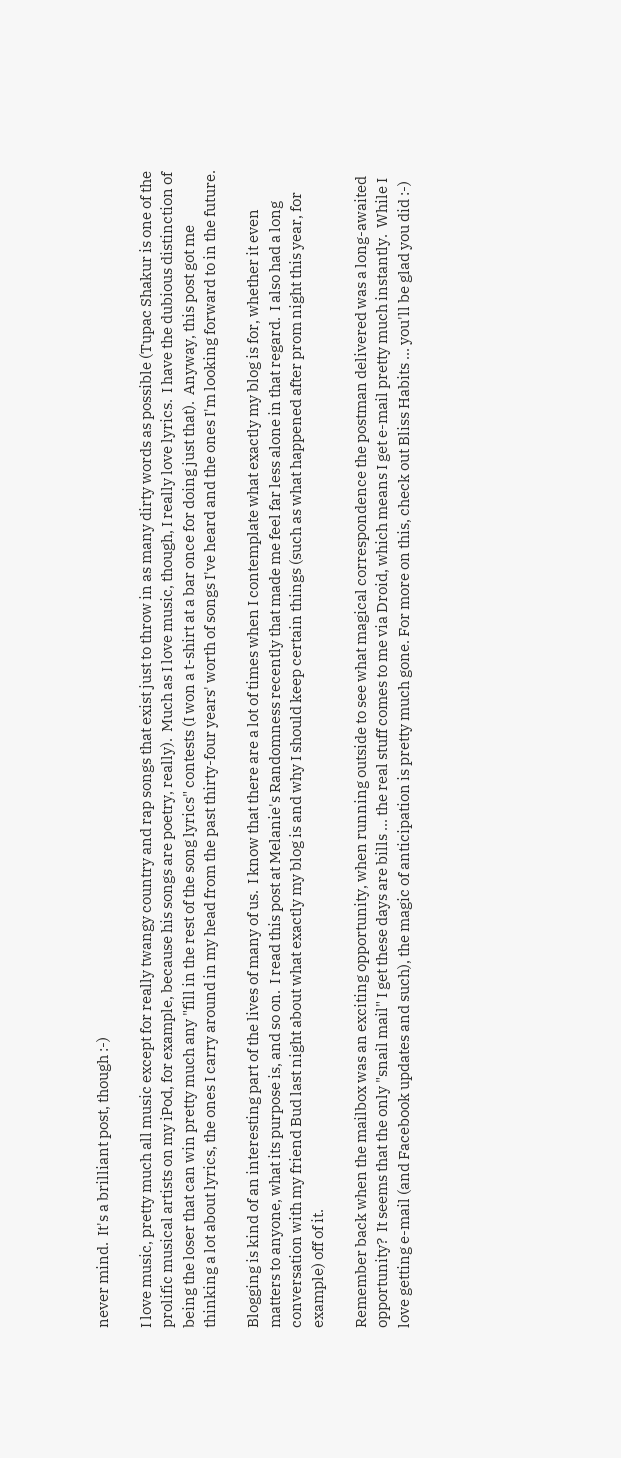never mind.  It's a brilliant post, though :-)

I love music, pretty much all music except for really twangy country and rap songs that exist just to throw in as many dirty words as possible (Tupac Shakur is one of the prolific musical artists on my iPod, for example, because his songs are poetry, really).  Much as I love music, though, I really love lyrics.  I have the dubious distinction of being the loser that can win pretty much any "fill in the rest of the song lyrics" contests (I won a t-shirt at a bar once for doing just that).  Anyway, this post got me thinking a lot about lyrics, the ones I carry around in my head from the past thirty-four years' worth of songs I've heard and the ones I'm looking forward to in the future.

Blogging is kind of an interesting part of the lives of many of us.  I know that there are a lot of times when I contemplate what exactly my blog is for, whether it even matters to anyone, what its purpose is, and so on.  I read this post at Melanie's Randomness recently that made me feel far less alone in that regard.  I also had a long conversation with my friend Bud last night about what exactly my blog is and why I should keep certain things (such as what happened after prom night this year, for example) off of it.

Remember back when the mailbox was an exciting opportunity, when running outside to see what magical correspondence the postman delivered was a long-awaited opportunity?  It seems that the only "snail mail" I get these days are bills ... the real stuff comes to me via Droid, which means I get e-mail pretty much instantly.  While I love getting e-mail (and Facebook updates and such), the magic of anticipation is pretty much gone. For more on this, check out Bliss Habits ... you'll be glad you did :-)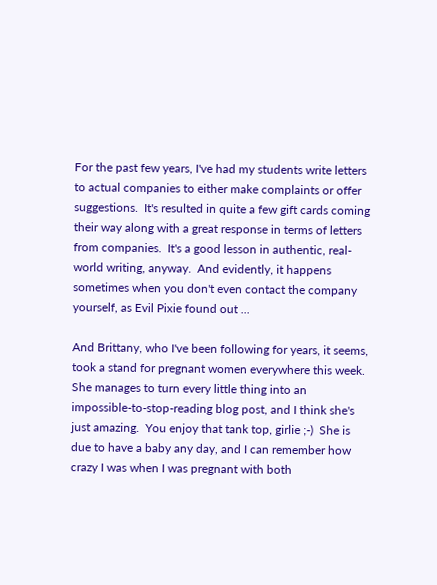For the past few years, I've had my students write letters to actual companies to either make complaints or offer suggestions.  It's resulted in quite a few gift cards coming their way along with a great response in terms of letters from companies.  It's a good lesson in authentic, real-world writing, anyway.  And evidently, it happens sometimes when you don't even contact the company yourself, as Evil Pixie found out ...

And Brittany, who I've been following for years, it seems, took a stand for pregnant women everywhere this week.  She manages to turn every little thing into an impossible-to-stop-reading blog post, and I think she's just amazing.  You enjoy that tank top, girlie ;-)  She is due to have a baby any day, and I can remember how crazy I was when I was pregnant with both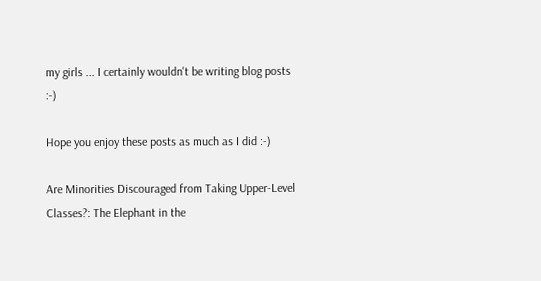my girls ... I certainly wouldn't be writing blog posts :-)

Hope you enjoy these posts as much as I did :-)

Are Minorities Discouraged from Taking Upper-Level Classes?: The Elephant in the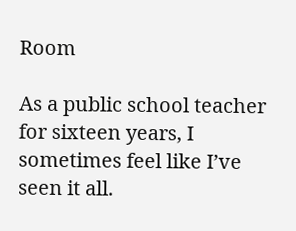Room

As a public school teacher for sixteen years, I sometimes feel like I’ve seen it all.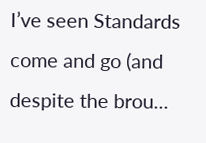I’ve seen Standards come and go (and despite the brou...